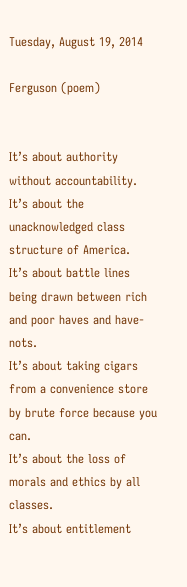Tuesday, August 19, 2014

Ferguson (poem)


It’s about authority without accountability.
It’s about the unacknowledged class structure of America.
It’s about battle lines being drawn between rich and poor haves and have-nots.
It’s about taking cigars from a convenience store by brute force because you can.
It’s about the loss of morals and ethics by all classes.
It’s about entitlement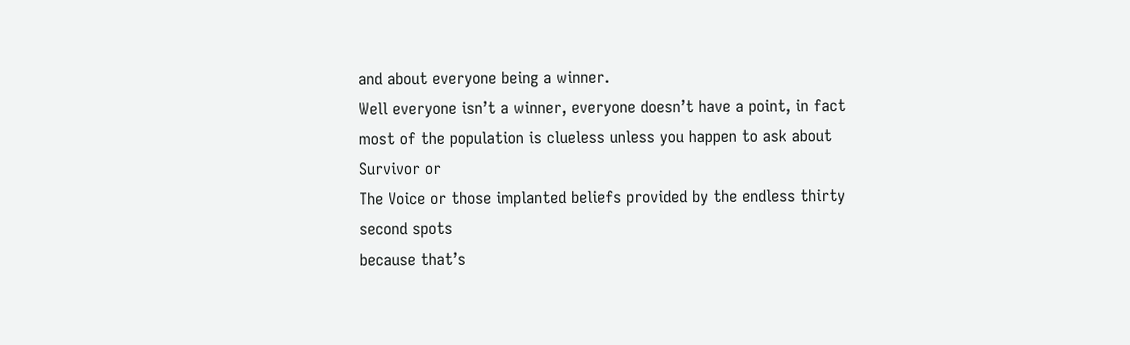and about everyone being a winner.
Well everyone isn’t a winner, everyone doesn’t have a point, in fact
most of the population is clueless unless you happen to ask about Survivor or
The Voice or those implanted beliefs provided by the endless thirty second spots
because that’s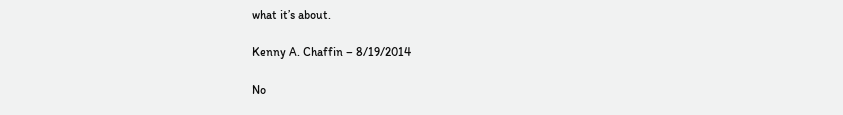what it’s about.

Kenny A. Chaffin – 8/19/2014

No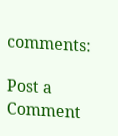comments:

Post a Comment